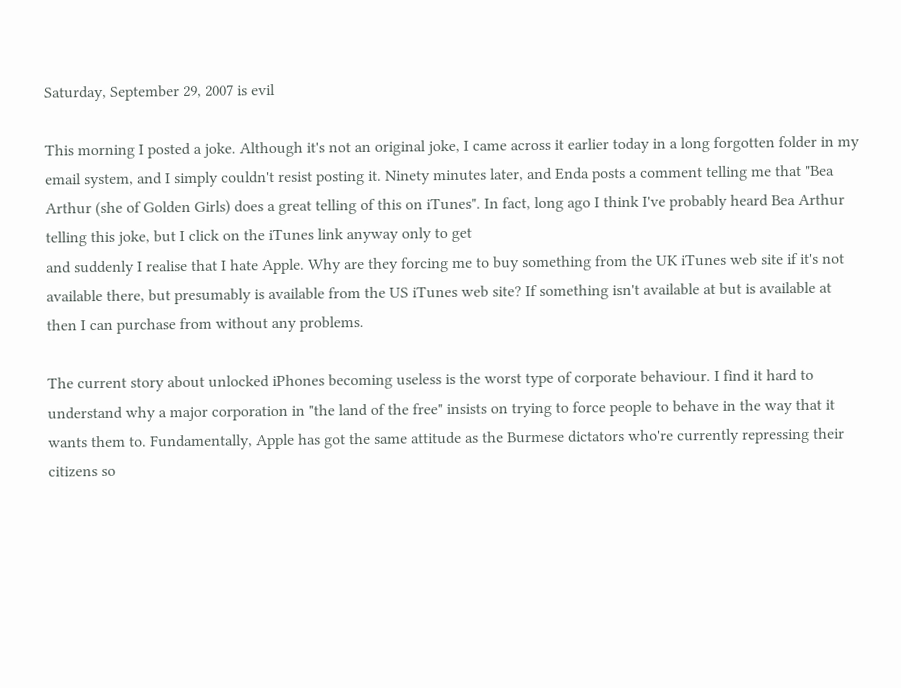Saturday, September 29, 2007 is evil

This morning I posted a joke. Although it's not an original joke, I came across it earlier today in a long forgotten folder in my email system, and I simply couldn't resist posting it. Ninety minutes later, and Enda posts a comment telling me that "Bea Arthur (she of Golden Girls) does a great telling of this on iTunes". In fact, long ago I think I've probably heard Bea Arthur telling this joke, but I click on the iTunes link anyway only to get
and suddenly I realise that I hate Apple. Why are they forcing me to buy something from the UK iTunes web site if it's not available there, but presumably is available from the US iTunes web site? If something isn't available at but is available at then I can purchase from without any problems.

The current story about unlocked iPhones becoming useless is the worst type of corporate behaviour. I find it hard to understand why a major corporation in "the land of the free" insists on trying to force people to behave in the way that it wants them to. Fundamentally, Apple has got the same attitude as the Burmese dictators who're currently repressing their citizens so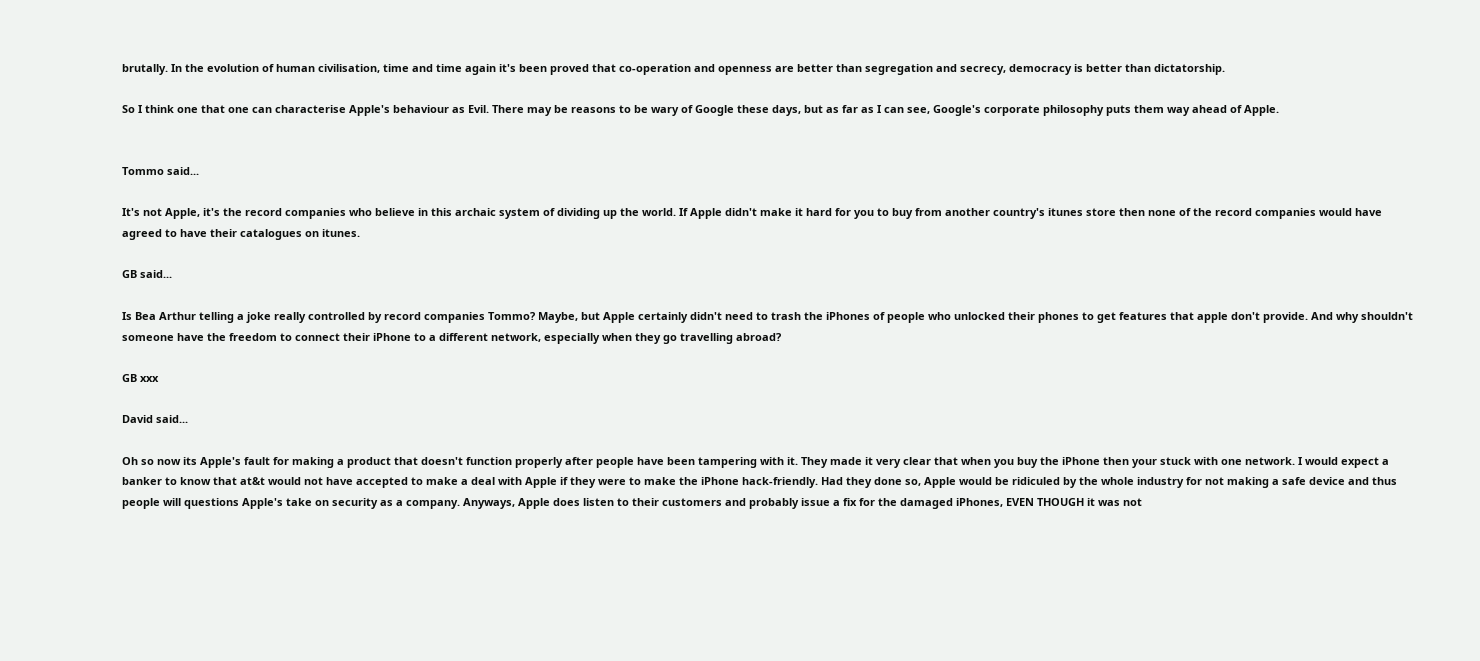brutally. In the evolution of human civilisation, time and time again it's been proved that co-operation and openness are better than segregation and secrecy, democracy is better than dictatorship.

So I think one that one can characterise Apple's behaviour as Evil. There may be reasons to be wary of Google these days, but as far as I can see, Google's corporate philosophy puts them way ahead of Apple.


Tommo said...

It's not Apple, it's the record companies who believe in this archaic system of dividing up the world. If Apple didn't make it hard for you to buy from another country's itunes store then none of the record companies would have agreed to have their catalogues on itunes.

GB said...

Is Bea Arthur telling a joke really controlled by record companies Tommo? Maybe, but Apple certainly didn't need to trash the iPhones of people who unlocked their phones to get features that apple don't provide. And why shouldn't someone have the freedom to connect their iPhone to a different network, especially when they go travelling abroad?

GB xxx

David said...

Oh so now its Apple's fault for making a product that doesn't function properly after people have been tampering with it. They made it very clear that when you buy the iPhone then your stuck with one network. I would expect a banker to know that at&t would not have accepted to make a deal with Apple if they were to make the iPhone hack-friendly. Had they done so, Apple would be ridiculed by the whole industry for not making a safe device and thus people will questions Apple's take on security as a company. Anyways, Apple does listen to their customers and probably issue a fix for the damaged iPhones, EVEN THOUGH it was not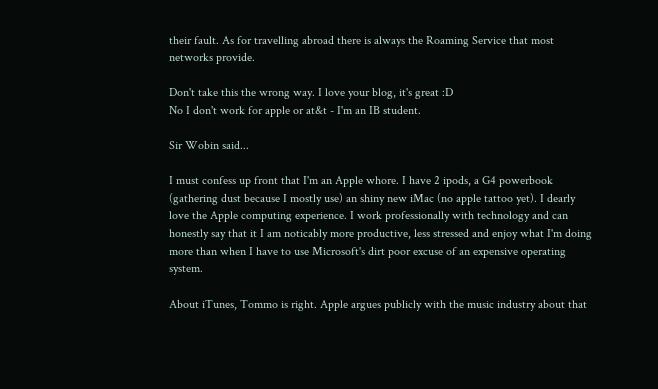their fault. As for travelling abroad there is always the Roaming Service that most networks provide.

Don't take this the wrong way. I love your blog, it's great :D
No I don't work for apple or at&t - I'm an IB student.

Sir Wobin said...

I must confess up front that I'm an Apple whore. I have 2 ipods, a G4 powerbook (gathering dust because I mostly use) an shiny new iMac (no apple tattoo yet). I dearly love the Apple computing experience. I work professionally with technology and can honestly say that it I am noticably more productive, less stressed and enjoy what I'm doing more than when I have to use Microsoft's dirt poor excuse of an expensive operating system.

About iTunes, Tommo is right. Apple argues publicly with the music industry about that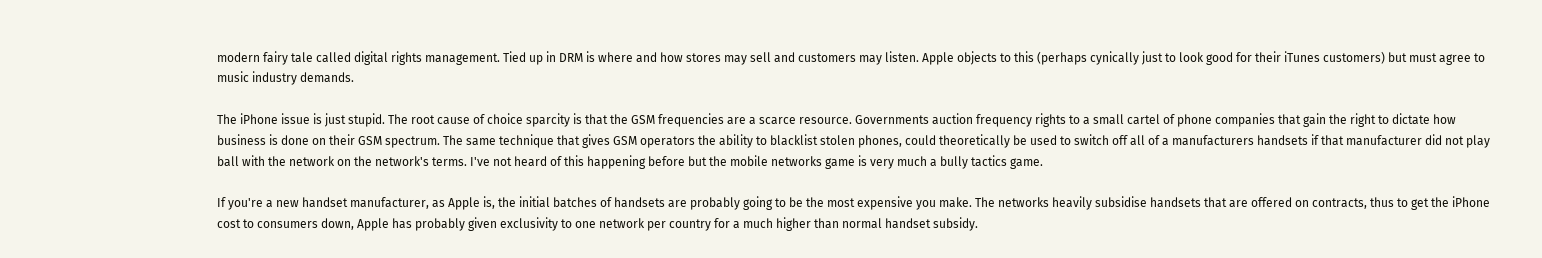modern fairy tale called digital rights management. Tied up in DRM is where and how stores may sell and customers may listen. Apple objects to this (perhaps cynically just to look good for their iTunes customers) but must agree to music industry demands.

The iPhone issue is just stupid. The root cause of choice sparcity is that the GSM frequencies are a scarce resource. Governments auction frequency rights to a small cartel of phone companies that gain the right to dictate how business is done on their GSM spectrum. The same technique that gives GSM operators the ability to blacklist stolen phones, could theoretically be used to switch off all of a manufacturers handsets if that manufacturer did not play ball with the network on the network's terms. I've not heard of this happening before but the mobile networks game is very much a bully tactics game.

If you're a new handset manufacturer, as Apple is, the initial batches of handsets are probably going to be the most expensive you make. The networks heavily subsidise handsets that are offered on contracts, thus to get the iPhone cost to consumers down, Apple has probably given exclusivity to one network per country for a much higher than normal handset subsidy.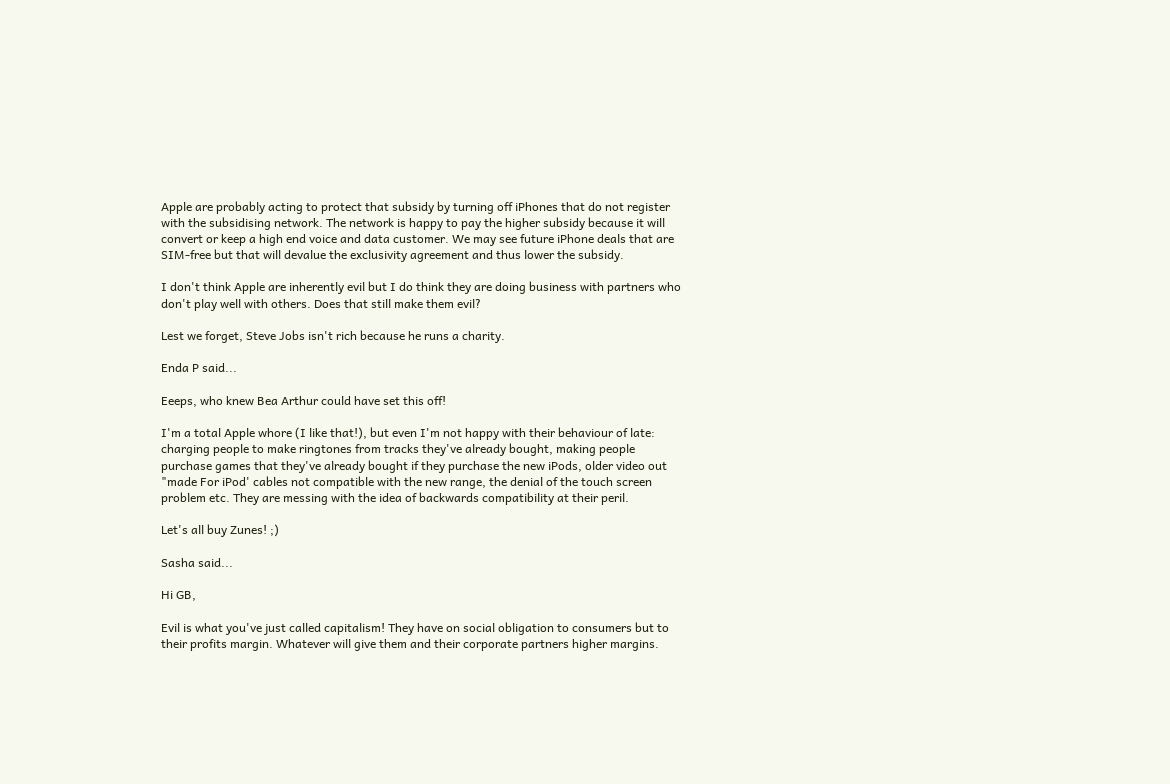Apple are probably acting to protect that subsidy by turning off iPhones that do not register with the subsidising network. The network is happy to pay the higher subsidy because it will convert or keep a high end voice and data customer. We may see future iPhone deals that are SIM-free but that will devalue the exclusivity agreement and thus lower the subsidy.

I don't think Apple are inherently evil but I do think they are doing business with partners who don't play well with others. Does that still make them evil?

Lest we forget, Steve Jobs isn't rich because he runs a charity.

Enda P said...

Eeeps, who knew Bea Arthur could have set this off!

I'm a total Apple whore (I like that!), but even I'm not happy with their behaviour of late: charging people to make ringtones from tracks they've already bought, making people purchase games that they've already bought if they purchase the new iPods, older video out "made For iPod' cables not compatible with the new range, the denial of the touch screen problem etc. They are messing with the idea of backwards compatibility at their peril.

Let's all buy Zunes! ;)

Sasha said...

Hi GB,

Evil is what you've just called capitalism! They have on social obligation to consumers but to their profits margin. Whatever will give them and their corporate partners higher margins.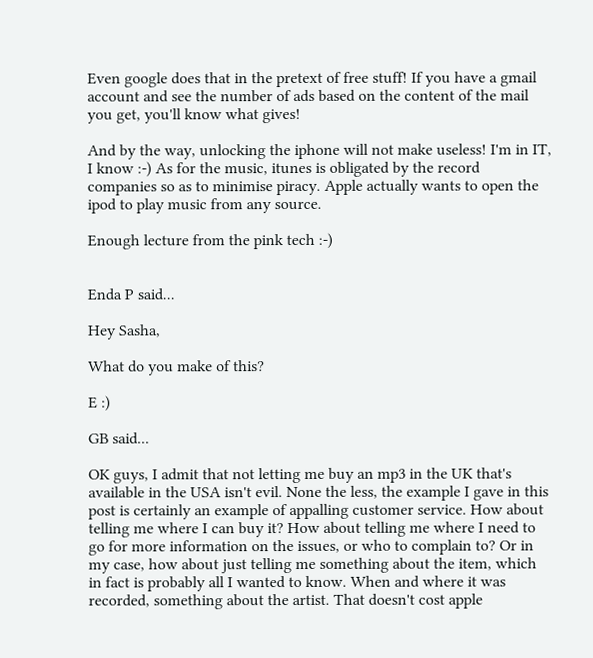Even google does that in the pretext of free stuff! If you have a gmail account and see the number of ads based on the content of the mail you get, you'll know what gives!

And by the way, unlocking the iphone will not make useless! I'm in IT, I know :-) As for the music, itunes is obligated by the record companies so as to minimise piracy. Apple actually wants to open the ipod to play music from any source.

Enough lecture from the pink tech :-)


Enda P said...

Hey Sasha,

What do you make of this?

E :)

GB said...

OK guys, I admit that not letting me buy an mp3 in the UK that's available in the USA isn't evil. None the less, the example I gave in this post is certainly an example of appalling customer service. How about telling me where I can buy it? How about telling me where I need to go for more information on the issues, or who to complain to? Or in my case, how about just telling me something about the item, which in fact is probably all I wanted to know. When and where it was recorded, something about the artist. That doesn't cost apple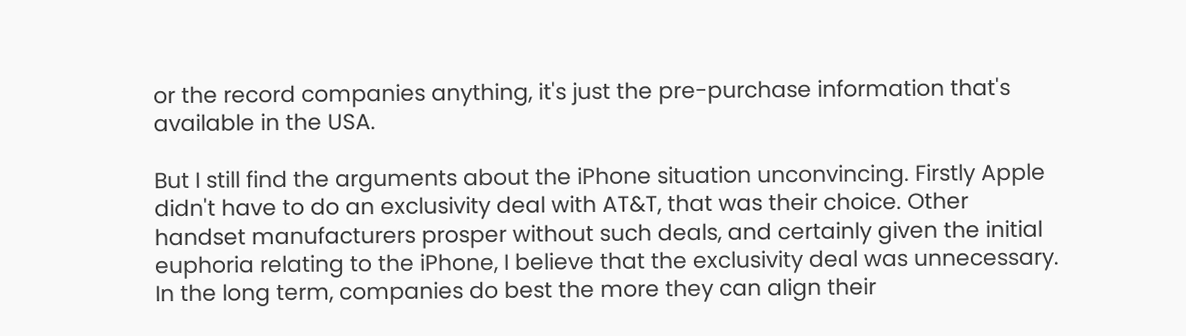or the record companies anything, it's just the pre-purchase information that's available in the USA.

But I still find the arguments about the iPhone situation unconvincing. Firstly Apple didn't have to do an exclusivity deal with AT&T, that was their choice. Other handset manufacturers prosper without such deals, and certainly given the initial euphoria relating to the iPhone, I believe that the exclusivity deal was unnecessary. In the long term, companies do best the more they can align their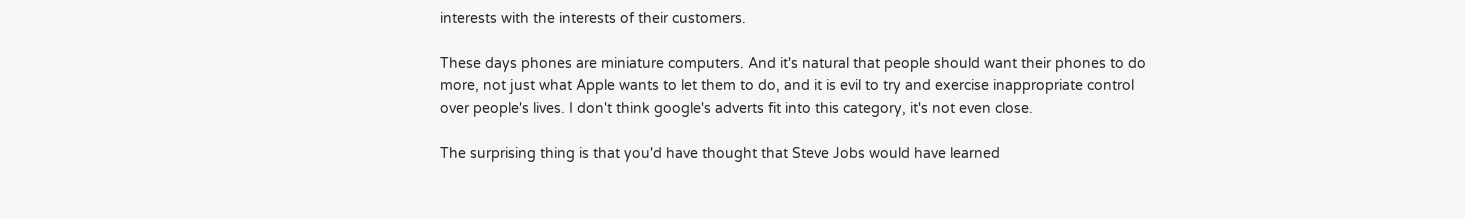interests with the interests of their customers.

These days phones are miniature computers. And it's natural that people should want their phones to do more, not just what Apple wants to let them to do, and it is evil to try and exercise inappropriate control over people's lives. I don't think google's adverts fit into this category, it's not even close.

The surprising thing is that you'd have thought that Steve Jobs would have learned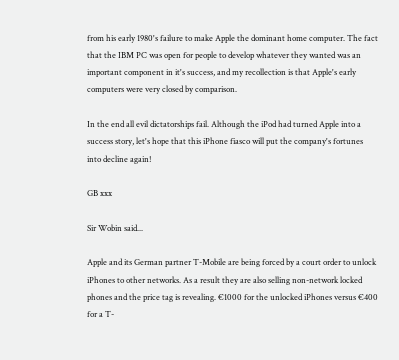from his early 1980's failure to make Apple the dominant home computer. The fact that the IBM PC was open for people to develop whatever they wanted was an important component in it's success, and my recollection is that Apple's early computers were very closed by comparison.

In the end all evil dictatorships fail. Although the iPod had turned Apple into a success story, let's hope that this iPhone fiasco will put the company's fortunes into decline again!

GB xxx

Sir Wobin said...

Apple and its German partner T-Mobile are being forced by a court order to unlock iPhones to other networks. As a result they are also selling non-network locked phones and the price tag is revealing. €1000 for the unlocked iPhones versus €400 for a T-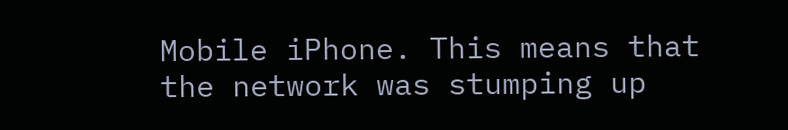Mobile iPhone. This means that the network was stumping up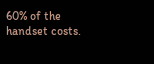60% of the handset costs.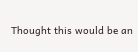Thought this would be an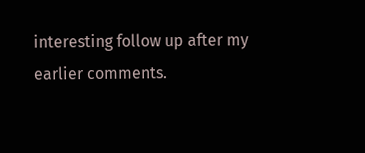interesting follow up after my earlier comments.